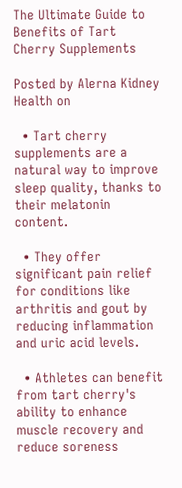The Ultimate Guide to Benefits of Tart Cherry Supplements

Posted by Alerna Kidney Health on

  • Tart cherry supplements are a natural way to improve sleep quality, thanks to their melatonin content.

  • They offer significant pain relief for conditions like arthritis and gout by reducing inflammation and uric acid levels.

  • Athletes can benefit from tart cherry's ability to enhance muscle recovery and reduce soreness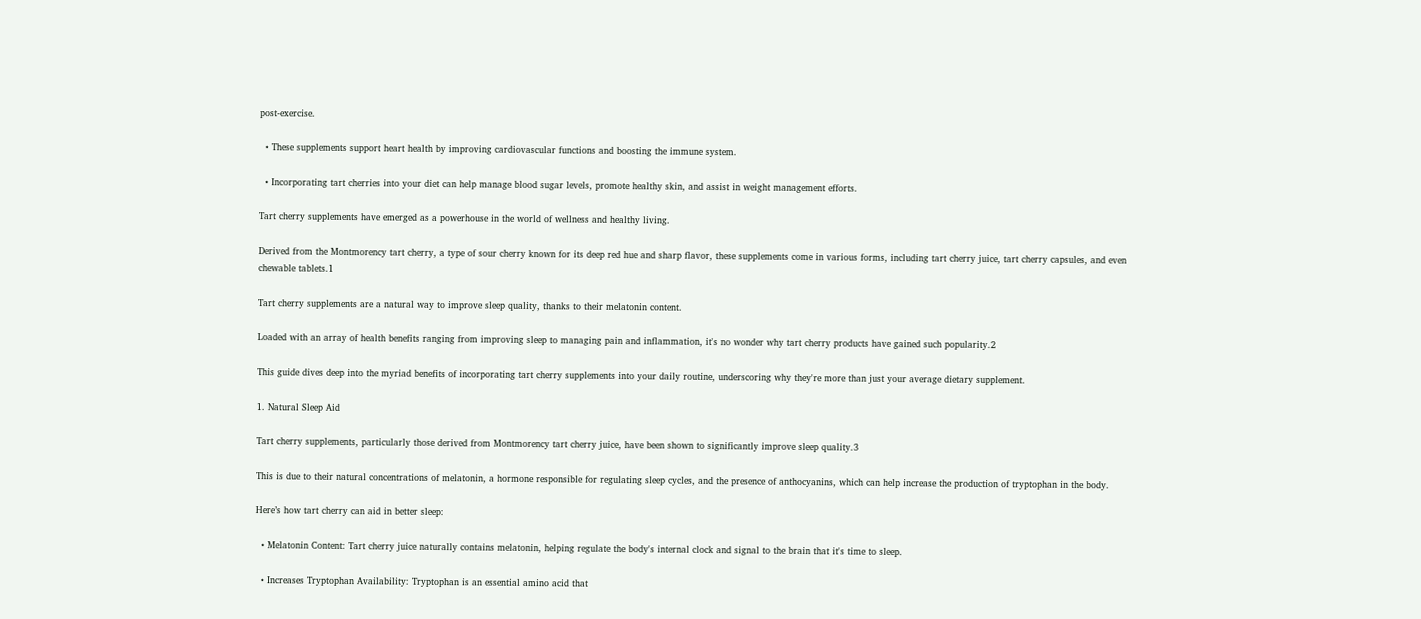post-exercise.

  • These supplements support heart health by improving cardiovascular functions and boosting the immune system.

  • Incorporating tart cherries into your diet can help manage blood sugar levels, promote healthy skin, and assist in weight management efforts.

Tart cherry supplements have emerged as a powerhouse in the world of wellness and healthy living.

Derived from the Montmorency tart cherry, a type of sour cherry known for its deep red hue and sharp flavor, these supplements come in various forms, including tart cherry juice, tart cherry capsules, and even chewable tablets.1

Tart cherry supplements are a natural way to improve sleep quality, thanks to their melatonin content.

Loaded with an array of health benefits ranging from improving sleep to managing pain and inflammation, it's no wonder why tart cherry products have gained such popularity.2

This guide dives deep into the myriad benefits of incorporating tart cherry supplements into your daily routine, underscoring why they're more than just your average dietary supplement.

1. Natural Sleep Aid

Tart cherry supplements, particularly those derived from Montmorency tart cherry juice, have been shown to significantly improve sleep quality.3

This is due to their natural concentrations of melatonin, a hormone responsible for regulating sleep cycles, and the presence of anthocyanins, which can help increase the production of tryptophan in the body.

Here’s how tart cherry can aid in better sleep:

  • Melatonin Content: Tart cherry juice naturally contains melatonin, helping regulate the body's internal clock and signal to the brain that it's time to sleep.

  • Increases Tryptophan Availability: Tryptophan is an essential amino acid that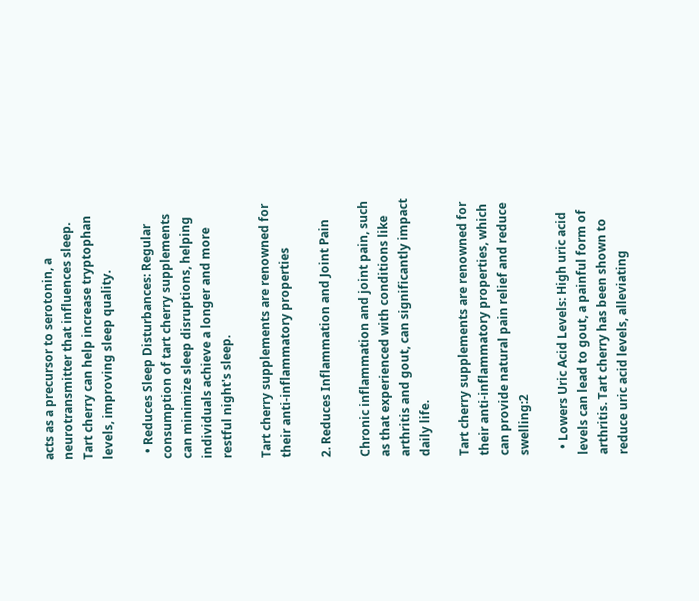acts as a precursor to serotonin, a neurotransmitter that influences sleep. Tart cherry can help increase tryptophan levels, improving sleep quality.

  • Reduces Sleep Disturbances: Regular consumption of tart cherry supplements can minimize sleep disruptions, helping individuals achieve a longer and more restful night's sleep.

Tart cherry supplements are renowned for their anti-inflammatory properties

2. Reduces Inflammation and Joint Pain

Chronic inflammation and joint pain, such as that experienced with conditions like arthritis and gout, can significantly impact daily life.

Tart cherry supplements are renowned for their anti-inflammatory properties, which can provide natural pain relief and reduce swelling:2

  • Lowers Uric Acid Levels: High uric acid levels can lead to gout, a painful form of arthritis. Tart cherry has been shown to reduce uric acid levels, alleviating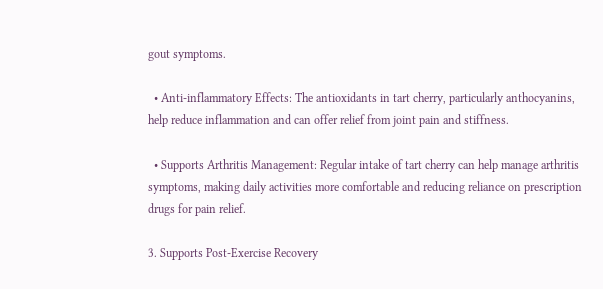gout symptoms.

  • Anti-inflammatory Effects: The antioxidants in tart cherry, particularly anthocyanins, help reduce inflammation and can offer relief from joint pain and stiffness.

  • Supports Arthritis Management: Regular intake of tart cherry can help manage arthritis symptoms, making daily activities more comfortable and reducing reliance on prescription drugs for pain relief.

3. Supports Post-Exercise Recovery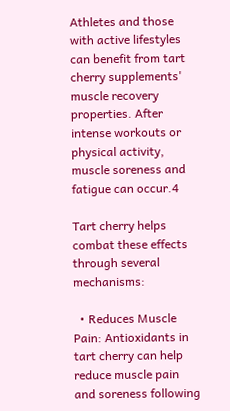Athletes and those with active lifestyles can benefit from tart cherry supplements' muscle recovery properties. After intense workouts or physical activity, muscle soreness and fatigue can occur.4

Tart cherry helps combat these effects through several mechanisms:

  • Reduces Muscle Pain: Antioxidants in tart cherry can help reduce muscle pain and soreness following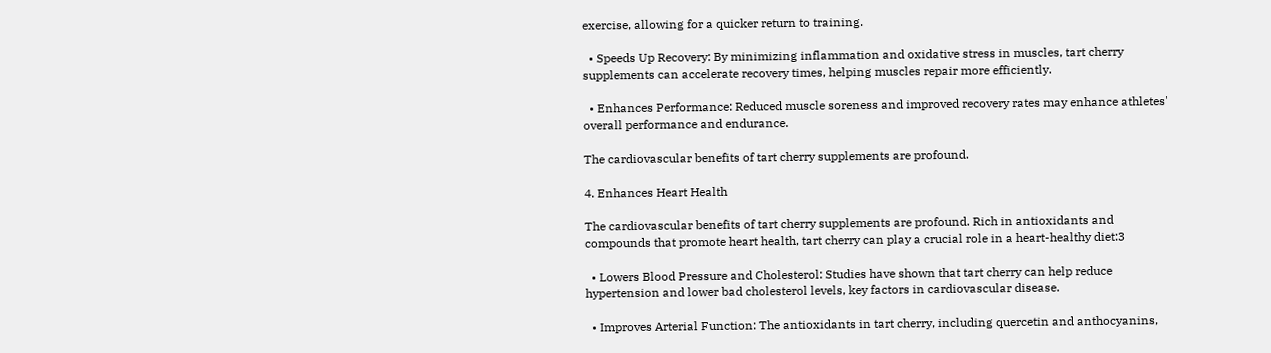exercise, allowing for a quicker return to training.

  • Speeds Up Recovery: By minimizing inflammation and oxidative stress in muscles, tart cherry supplements can accelerate recovery times, helping muscles repair more efficiently.

  • Enhances Performance: Reduced muscle soreness and improved recovery rates may enhance athletes' overall performance and endurance.

The cardiovascular benefits of tart cherry supplements are profound.

4. Enhances Heart Health

The cardiovascular benefits of tart cherry supplements are profound. Rich in antioxidants and compounds that promote heart health, tart cherry can play a crucial role in a heart-healthy diet:3

  • Lowers Blood Pressure and Cholesterol: Studies have shown that tart cherry can help reduce hypertension and lower bad cholesterol levels, key factors in cardiovascular disease.

  • Improves Arterial Function: The antioxidants in tart cherry, including quercetin and anthocyanins,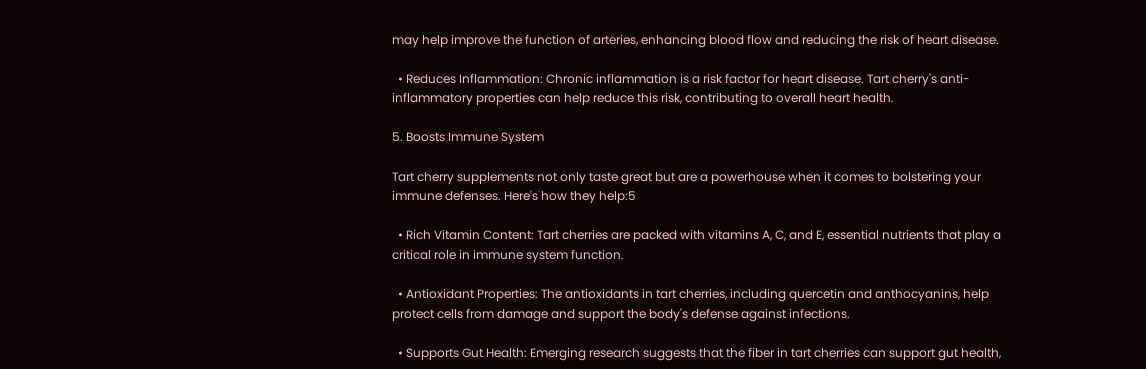may help improve the function of arteries, enhancing blood flow and reducing the risk of heart disease.

  • Reduces Inflammation: Chronic inflammation is a risk factor for heart disease. Tart cherry's anti-inflammatory properties can help reduce this risk, contributing to overall heart health.

5. Boosts Immune System

Tart cherry supplements not only taste great but are a powerhouse when it comes to bolstering your immune defenses. Here's how they help:5

  • Rich Vitamin Content: Tart cherries are packed with vitamins A, C, and E, essential nutrients that play a critical role in immune system function.

  • Antioxidant Properties: The antioxidants in tart cherries, including quercetin and anthocyanins, help protect cells from damage and support the body's defense against infections.

  • Supports Gut Health: Emerging research suggests that the fiber in tart cherries can support gut health,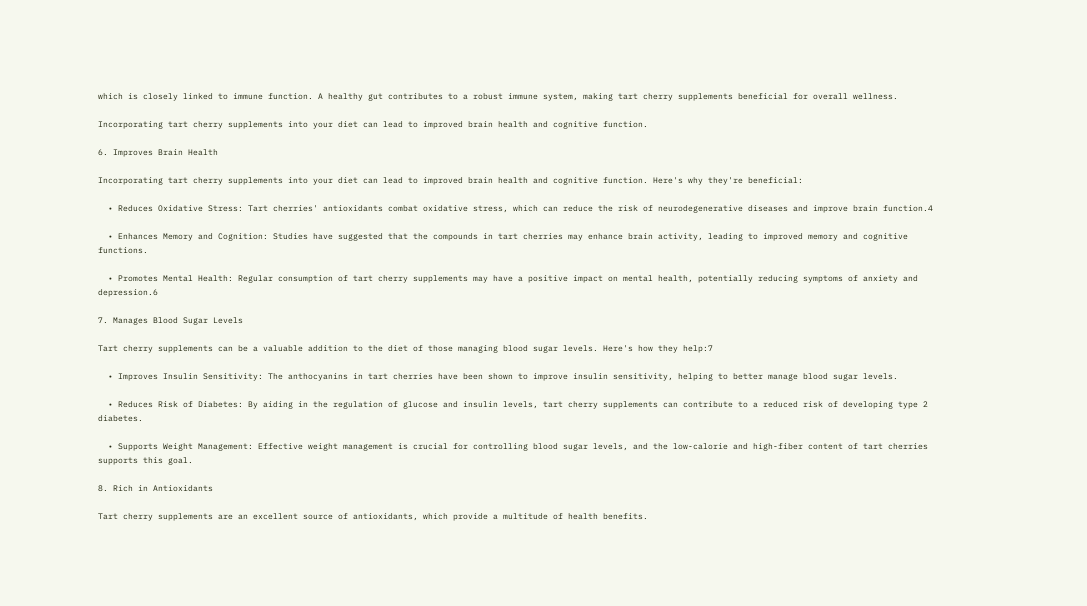which is closely linked to immune function. A healthy gut contributes to a robust immune system, making tart cherry supplements beneficial for overall wellness.

Incorporating tart cherry supplements into your diet can lead to improved brain health and cognitive function.

6. Improves Brain Health

Incorporating tart cherry supplements into your diet can lead to improved brain health and cognitive function. Here's why they're beneficial:

  • Reduces Oxidative Stress: Tart cherries' antioxidants combat oxidative stress, which can reduce the risk of neurodegenerative diseases and improve brain function.4

  • Enhances Memory and Cognition: Studies have suggested that the compounds in tart cherries may enhance brain activity, leading to improved memory and cognitive functions.

  • Promotes Mental Health: Regular consumption of tart cherry supplements may have a positive impact on mental health, potentially reducing symptoms of anxiety and depression.6

7. Manages Blood Sugar Levels

Tart cherry supplements can be a valuable addition to the diet of those managing blood sugar levels. Here's how they help:7

  • Improves Insulin Sensitivity: The anthocyanins in tart cherries have been shown to improve insulin sensitivity, helping to better manage blood sugar levels.

  • Reduces Risk of Diabetes: By aiding in the regulation of glucose and insulin levels, tart cherry supplements can contribute to a reduced risk of developing type 2 diabetes.

  • Supports Weight Management: Effective weight management is crucial for controlling blood sugar levels, and the low-calorie and high-fiber content of tart cherries supports this goal.

8. Rich in Antioxidants

Tart cherry supplements are an excellent source of antioxidants, which provide a multitude of health benefits.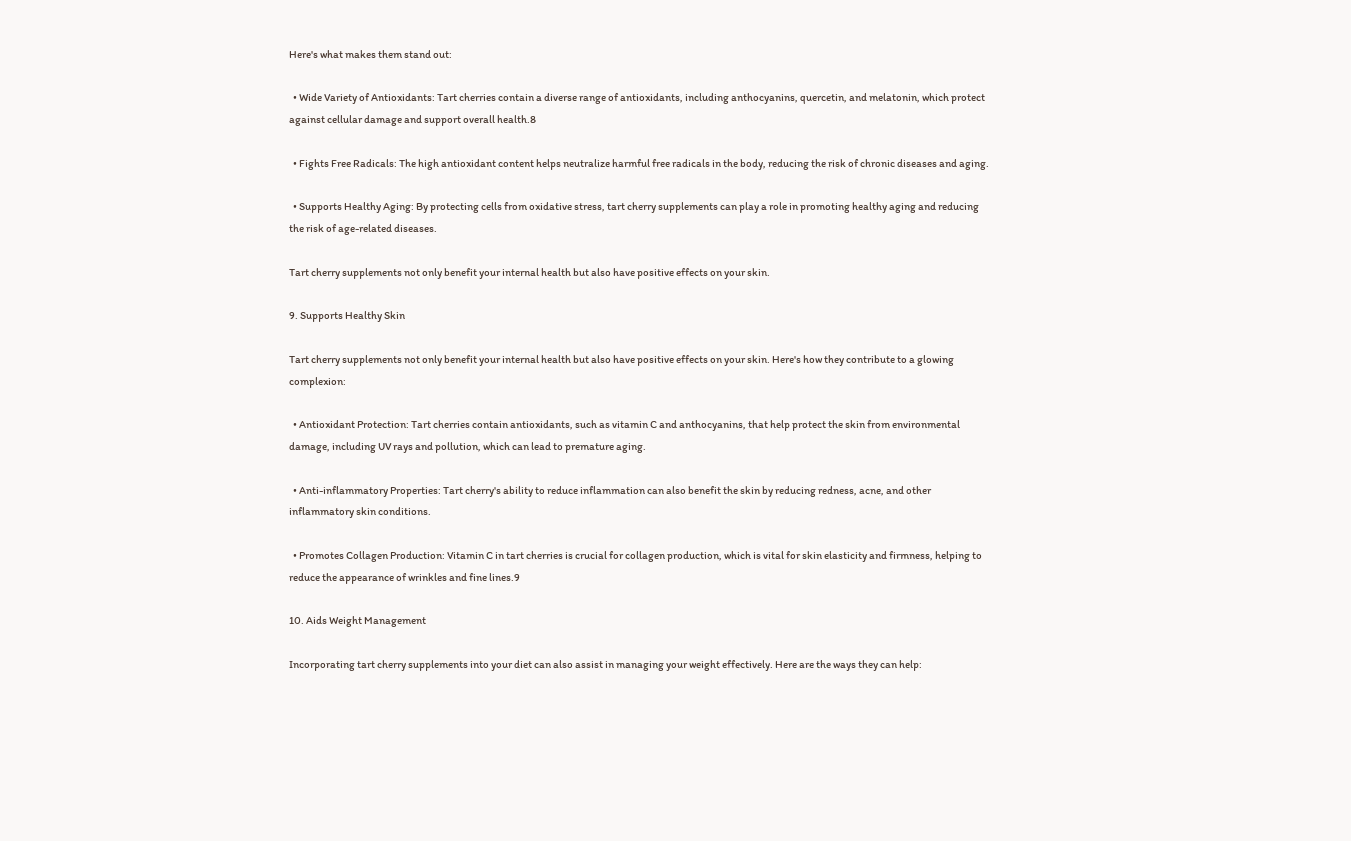Here's what makes them stand out:

  • Wide Variety of Antioxidants: Tart cherries contain a diverse range of antioxidants, including anthocyanins, quercetin, and melatonin, which protect against cellular damage and support overall health.8

  • Fights Free Radicals: The high antioxidant content helps neutralize harmful free radicals in the body, reducing the risk of chronic diseases and aging.

  • Supports Healthy Aging: By protecting cells from oxidative stress, tart cherry supplements can play a role in promoting healthy aging and reducing the risk of age-related diseases.

Tart cherry supplements not only benefit your internal health but also have positive effects on your skin.

9. Supports Healthy Skin

Tart cherry supplements not only benefit your internal health but also have positive effects on your skin. Here's how they contribute to a glowing complexion:

  • Antioxidant Protection: Tart cherries contain antioxidants, such as vitamin C and anthocyanins, that help protect the skin from environmental damage, including UV rays and pollution, which can lead to premature aging.

  • Anti-inflammatory Properties: Tart cherry's ability to reduce inflammation can also benefit the skin by reducing redness, acne, and other inflammatory skin conditions.

  • Promotes Collagen Production: Vitamin C in tart cherries is crucial for collagen production, which is vital for skin elasticity and firmness, helping to reduce the appearance of wrinkles and fine lines.9

10. Aids Weight Management

Incorporating tart cherry supplements into your diet can also assist in managing your weight effectively. Here are the ways they can help: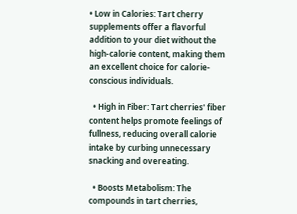• Low in Calories: Tart cherry supplements offer a flavorful addition to your diet without the high-calorie content, making them an excellent choice for calorie-conscious individuals.

  • High in Fiber: Tart cherries' fiber content helps promote feelings of fullness, reducing overall calorie intake by curbing unnecessary snacking and overeating.

  • Boosts Metabolism: The compounds in tart cherries,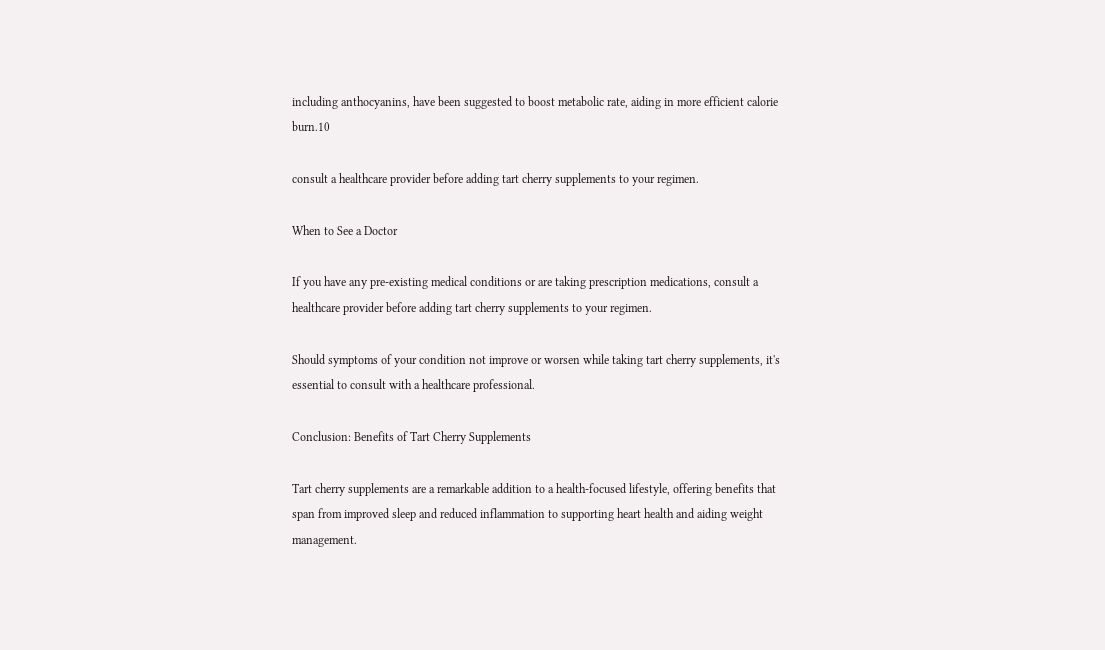including anthocyanins, have been suggested to boost metabolic rate, aiding in more efficient calorie burn.10

consult a healthcare provider before adding tart cherry supplements to your regimen.

When to See a Doctor

If you have any pre-existing medical conditions or are taking prescription medications, consult a healthcare provider before adding tart cherry supplements to your regimen.

Should symptoms of your condition not improve or worsen while taking tart cherry supplements, it's essential to consult with a healthcare professional.

Conclusion: Benefits of Tart Cherry Supplements

Tart cherry supplements are a remarkable addition to a health-focused lifestyle, offering benefits that span from improved sleep and reduced inflammation to supporting heart health and aiding weight management.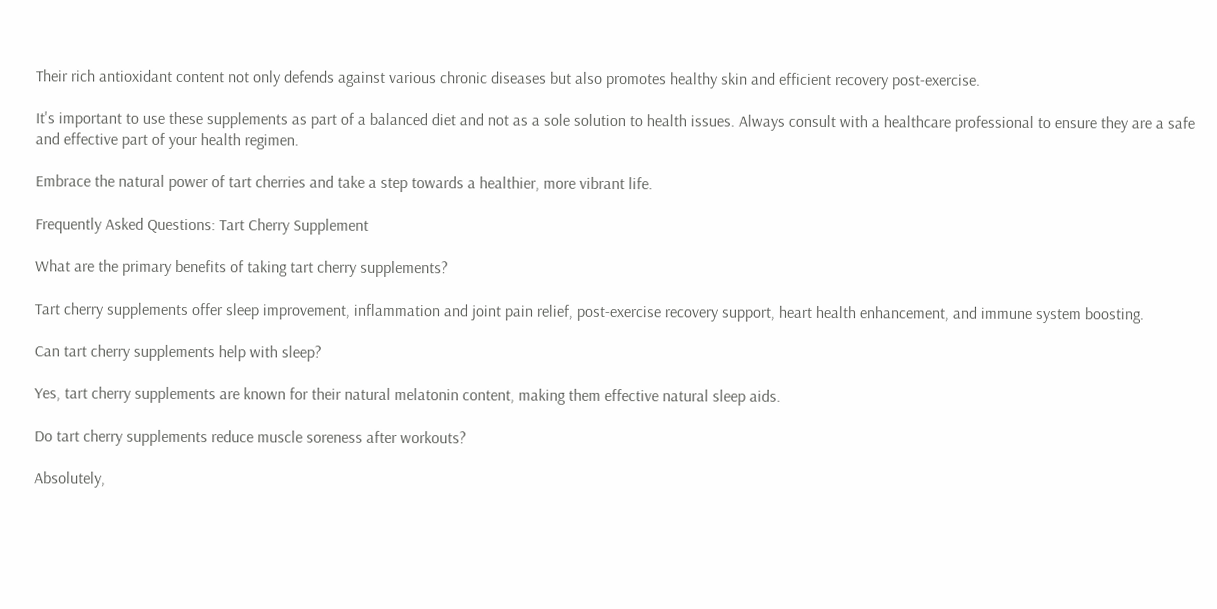Their rich antioxidant content not only defends against various chronic diseases but also promotes healthy skin and efficient recovery post-exercise.

It's important to use these supplements as part of a balanced diet and not as a sole solution to health issues. Always consult with a healthcare professional to ensure they are a safe and effective part of your health regimen.

Embrace the natural power of tart cherries and take a step towards a healthier, more vibrant life.

Frequently Asked Questions: Tart Cherry Supplement

What are the primary benefits of taking tart cherry supplements?

Tart cherry supplements offer sleep improvement, inflammation and joint pain relief, post-exercise recovery support, heart health enhancement, and immune system boosting.

Can tart cherry supplements help with sleep?

Yes, tart cherry supplements are known for their natural melatonin content, making them effective natural sleep aids.

Do tart cherry supplements reduce muscle soreness after workouts?

Absolutely,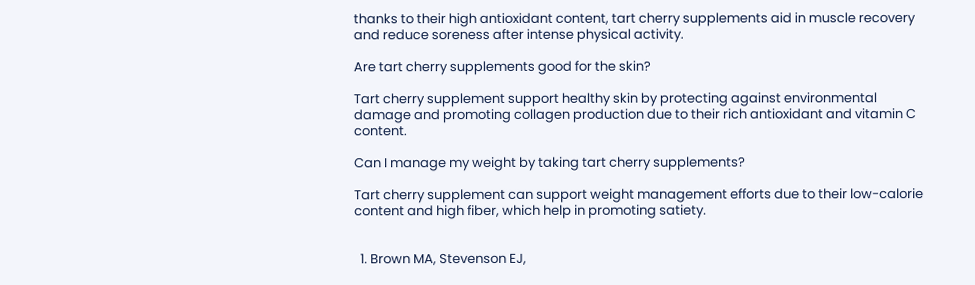thanks to their high antioxidant content, tart cherry supplements aid in muscle recovery and reduce soreness after intense physical activity.

Are tart cherry supplements good for the skin?

Tart cherry supplement support healthy skin by protecting against environmental damage and promoting collagen production due to their rich antioxidant and vitamin C content.

Can I manage my weight by taking tart cherry supplements?

Tart cherry supplement can support weight management efforts due to their low-calorie content and high fiber, which help in promoting satiety.


  1. Brown MA, Stevenson EJ,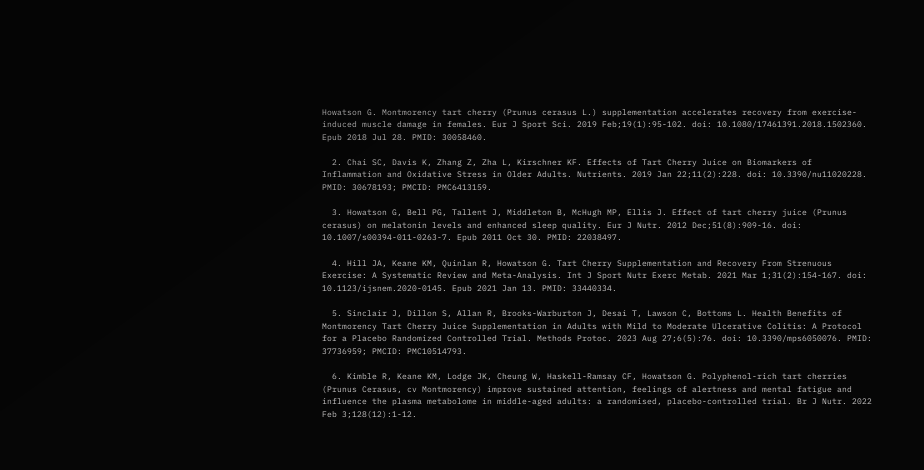Howatson G. Montmorency tart cherry (Prunus cerasus L.) supplementation accelerates recovery from exercise-induced muscle damage in females. Eur J Sport Sci. 2019 Feb;19(1):95-102. doi: 10.1080/17461391.2018.1502360. Epub 2018 Jul 28. PMID: 30058460.

  2. Chai SC, Davis K, Zhang Z, Zha L, Kirschner KF. Effects of Tart Cherry Juice on Biomarkers of Inflammation and Oxidative Stress in Older Adults. Nutrients. 2019 Jan 22;11(2):228. doi: 10.3390/nu11020228. PMID: 30678193; PMCID: PMC6413159.

  3. Howatson G, Bell PG, Tallent J, Middleton B, McHugh MP, Ellis J. Effect of tart cherry juice (Prunus cerasus) on melatonin levels and enhanced sleep quality. Eur J Nutr. 2012 Dec;51(8):909-16. doi: 10.1007/s00394-011-0263-7. Epub 2011 Oct 30. PMID: 22038497.

  4. Hill JA, Keane KM, Quinlan R, Howatson G. Tart Cherry Supplementation and Recovery From Strenuous Exercise: A Systematic Review and Meta-Analysis. Int J Sport Nutr Exerc Metab. 2021 Mar 1;31(2):154-167. doi: 10.1123/ijsnem.2020-0145. Epub 2021 Jan 13. PMID: 33440334.

  5. Sinclair J, Dillon S, Allan R, Brooks-Warburton J, Desai T, Lawson C, Bottoms L. Health Benefits of Montmorency Tart Cherry Juice Supplementation in Adults with Mild to Moderate Ulcerative Colitis: A Protocol for a Placebo Randomized Controlled Trial. Methods Protoc. 2023 Aug 27;6(5):76. doi: 10.3390/mps6050076. PMID: 37736959; PMCID: PMC10514793.

  6. Kimble R, Keane KM, Lodge JK, Cheung W, Haskell-Ramsay CF, Howatson G. Polyphenol-rich tart cherries (Prunus Cerasus, cv Montmorency) improve sustained attention, feelings of alertness and mental fatigue and influence the plasma metabolome in middle-aged adults: a randomised, placebo-controlled trial. Br J Nutr. 2022 Feb 3;128(12):1-12.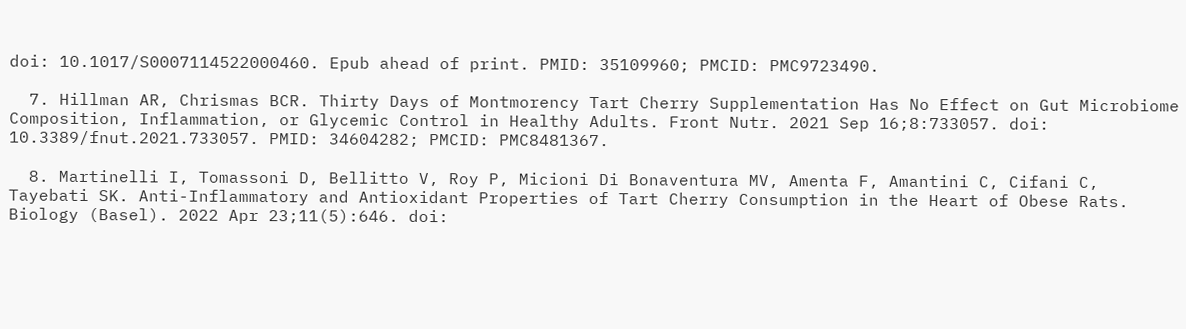doi: 10.1017/S0007114522000460. Epub ahead of print. PMID: 35109960; PMCID: PMC9723490.

  7. Hillman AR, Chrismas BCR. Thirty Days of Montmorency Tart Cherry Supplementation Has No Effect on Gut Microbiome Composition, Inflammation, or Glycemic Control in Healthy Adults. Front Nutr. 2021 Sep 16;8:733057. doi: 10.3389/fnut.2021.733057. PMID: 34604282; PMCID: PMC8481367.

  8. Martinelli I, Tomassoni D, Bellitto V, Roy P, Micioni Di Bonaventura MV, Amenta F, Amantini C, Cifani C, Tayebati SK. Anti-Inflammatory and Antioxidant Properties of Tart Cherry Consumption in the Heart of Obese Rats. Biology (Basel). 2022 Apr 23;11(5):646. doi: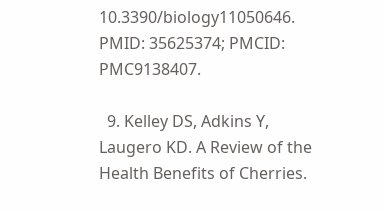10.3390/biology11050646. PMID: 35625374; PMCID: PMC9138407.

  9. Kelley DS, Adkins Y, Laugero KD. A Review of the Health Benefits of Cherries.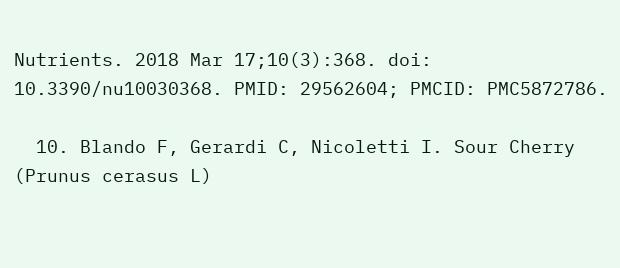Nutrients. 2018 Mar 17;10(3):368. doi: 10.3390/nu10030368. PMID: 29562604; PMCID: PMC5872786.

  10. Blando F, Gerardi C, Nicoletti I. Sour Cherry (Prunus cerasus L)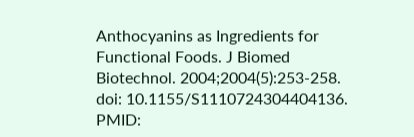Anthocyanins as Ingredients for Functional Foods. J Biomed Biotechnol. 2004;2004(5):253-258. doi: 10.1155/S1110724304404136. PMID: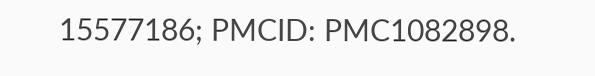15577186; PMCID: PMC1082898.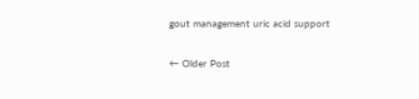gout management uric acid support

← Older Post